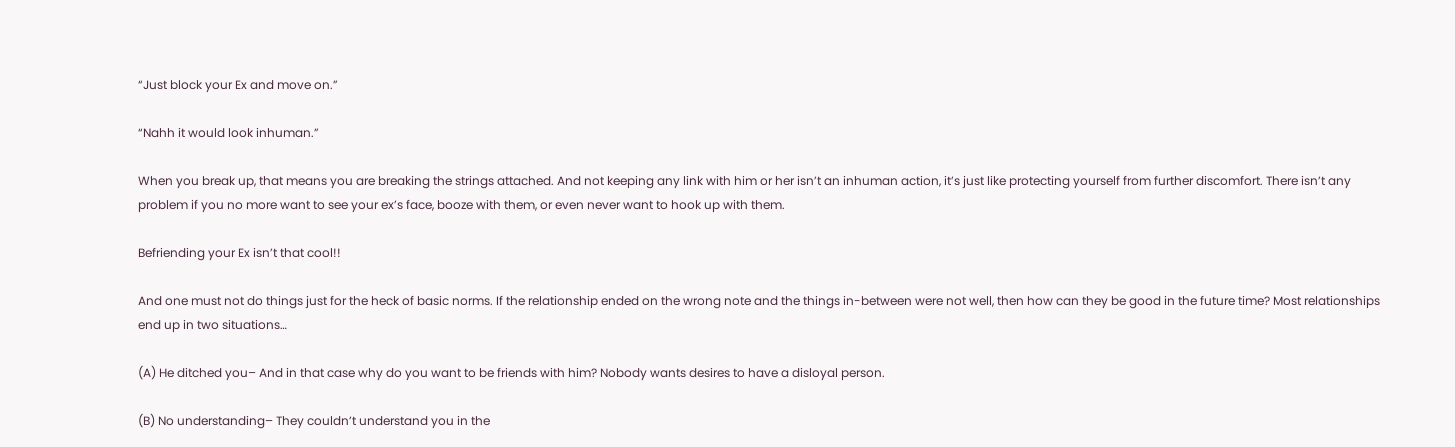“Just block your Ex and move on.”

“Nahh it would look inhuman.”

When you break up, that means you are breaking the strings attached. And not keeping any link with him or her isn’t an inhuman action, it’s just like protecting yourself from further discomfort. There isn’t any problem if you no more want to see your ex’s face, booze with them, or even never want to hook up with them.

Befriending your Ex isn’t that cool!!

And one must not do things just for the heck of basic norms. If the relationship ended on the wrong note and the things in-between were not well, then how can they be good in the future time? Most relationships end up in two situations…

(A) He ditched you– And in that case why do you want to be friends with him? Nobody wants desires to have a disloyal person.

(B) No understanding– They couldn’t understand you in the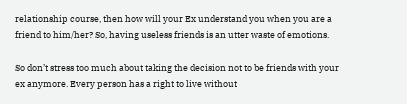relationship course, then how will your Ex understand you when you are a friend to him/her? So, having useless friends is an utter waste of emotions.

So don’t stress too much about taking the decision not to be friends with your ex anymore. Every person has a right to live without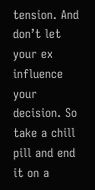tension. And don’t let your ex influence your decision. So take a chill pill and end it on a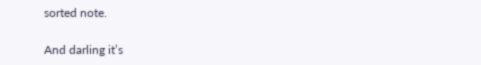sorted note.

And darling it’s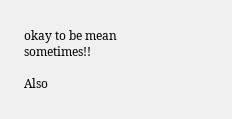okay to be mean sometimes!!

Also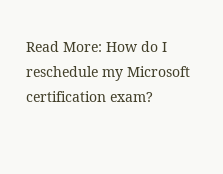Read More: How do I reschedule my Microsoft certification exam?